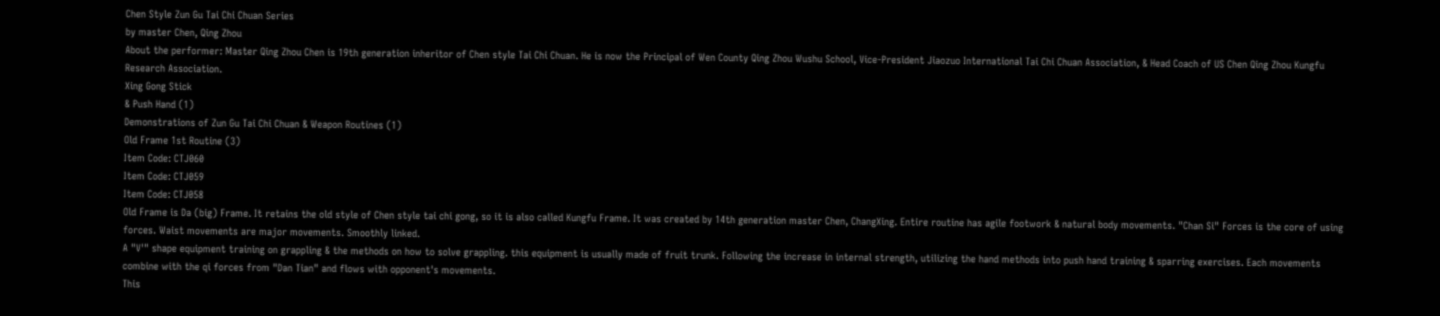Chen Style Zun Gu Tai Chi Chuan Series
by master Chen, Qing Zhou
About the performer: Master Qing Zhou Chen is 19th generation inheritor of Chen style Tai Chi Chuan. He is now the Principal of Wen County Qing Zhou Wushu School, Vice-President Jiaozuo International Tai Chi Chuan Association, & Head Coach of US Chen Qing Zhou Kungfu Research Association.
Xing Gong Stick
& Push Hand (1)
Demonstrations of Zun Gu Tai Chi Chuan & Weapon Routines (1)
Old Frame 1st Routine (3)
Item Code: CTJ060
Item Code: CTJ059
Item Code: CTJ058
Old Frame is Da (big) Frame. It retains the old style of Chen style tai chi gong, so it is also called Kungfu Frame. It was created by 14th generation master Chen, ChangXing. Entire routine has agile footwork & natural body movements. "Chan Si" Forces is the core of using forces. Waist movements are major movements. Smoothly linked.
A "V'" shape equipment training on grappling & the methods on how to solve grappling. this equipment is usually made of fruit trunk. Following the increase in internal strength, utilizing the hand methods into push hand training & sparring exercises. Each movements combine with the qi forces from "Dan Tian" and flows with opponent's movements.
This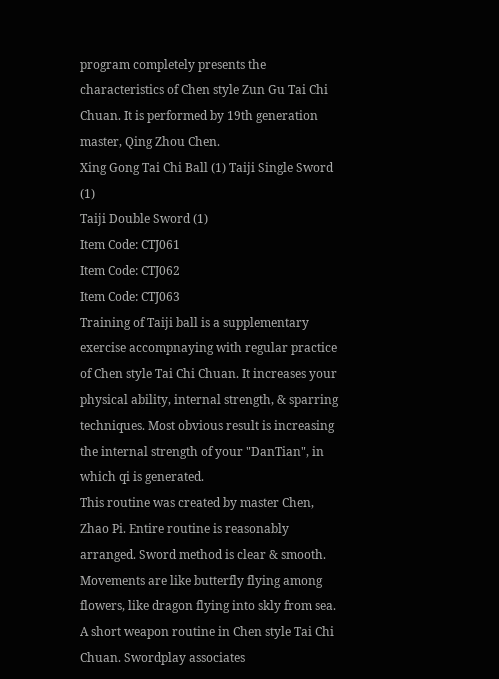program completely presents the characteristics of Chen style Zun Gu Tai Chi Chuan. It is performed by 19th generation master, Qing Zhou Chen.
Xing Gong Tai Chi Ball (1) Taiji Single Sword (1)
Taiji Double Sword (1)
Item Code: CTJ061
Item Code: CTJ062
Item Code: CTJ063
Training of Taiji ball is a supplementary exercise accompnaying with regular practice of Chen style Tai Chi Chuan. It increases your physical ability, internal strength, & sparring techniques. Most obvious result is increasing the internal strength of your "DanTian", in which qi is generated.
This routine was created by master Chen, Zhao Pi. Entire routine is reasonably arranged. Sword method is clear & smooth. Movements are like butterfly flying among flowers, like dragon flying into skly from sea.
A short weapon routine in Chen style Tai Chi Chuan. Swordplay associates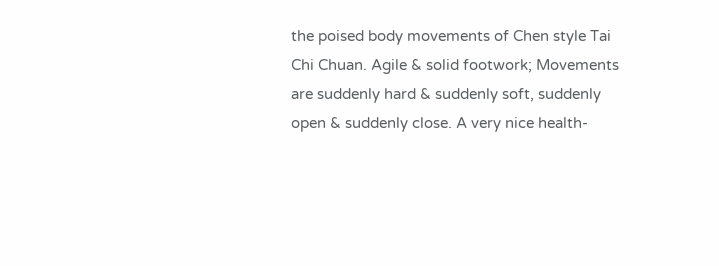the poised body movements of Chen style Tai Chi Chuan. Agile & solid footwork; Movements are suddenly hard & suddenly soft, suddenly open & suddenly close. A very nice health-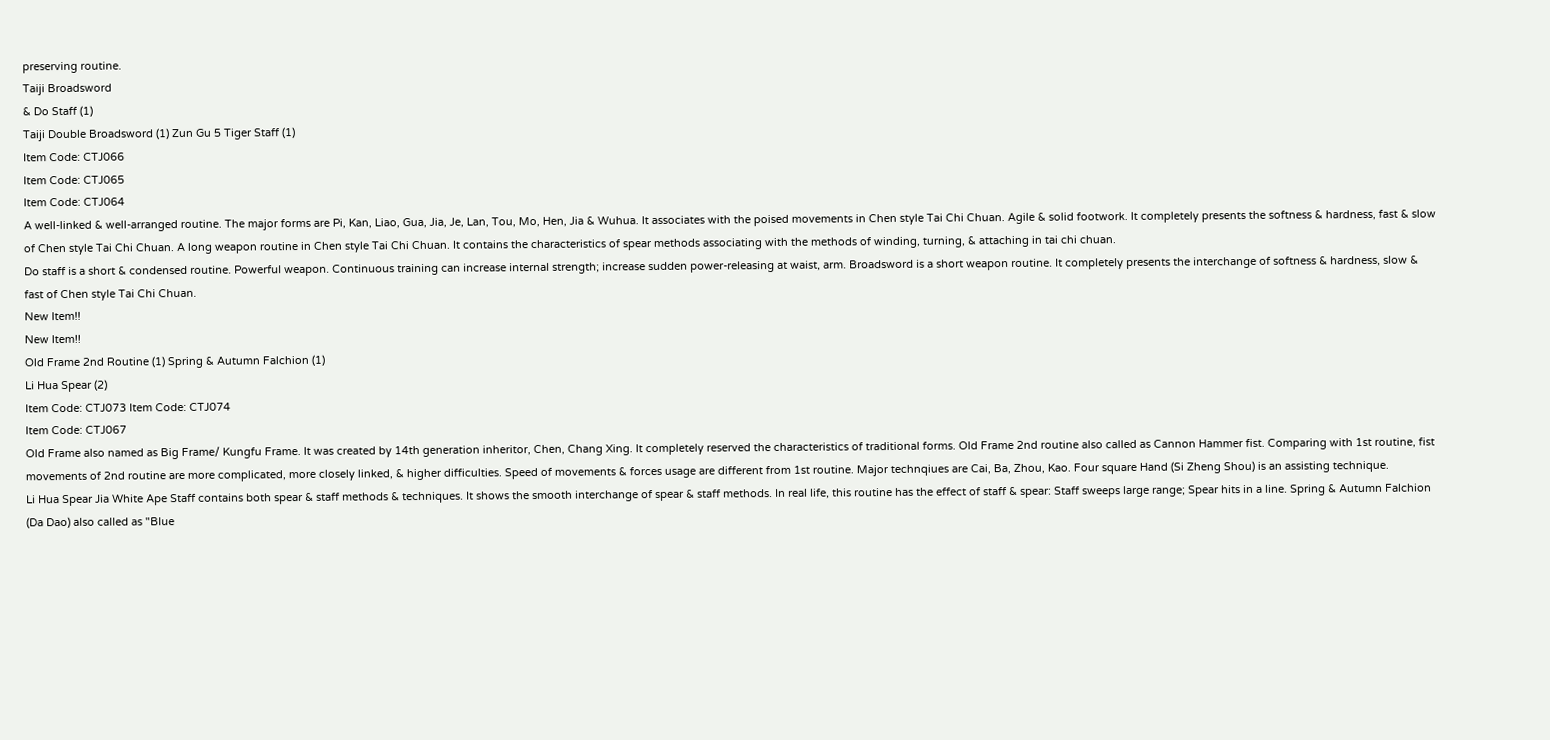preserving routine.
Taiji Broadsword
& Do Staff (1)
Taiji Double Broadsword (1) Zun Gu 5 Tiger Staff (1)
Item Code: CTJ066
Item Code: CTJ065
Item Code: CTJ064
A well-linked & well-arranged routine. The major forms are Pi, Kan, Liao, Gua, Jia, Je, Lan, Tou, Mo, Hen, Jia & Wuhua. It associates with the poised movements in Chen style Tai Chi Chuan. Agile & solid footwork. It completely presents the softness & hardness, fast & slow of Chen style Tai Chi Chuan. A long weapon routine in Chen style Tai Chi Chuan. It contains the characteristics of spear methods associating with the methods of winding, turning, & attaching in tai chi chuan.
Do staff is a short & condensed routine. Powerful weapon. Continuous training can increase internal strength; increase sudden power-releasing at waist, arm. Broadsword is a short weapon routine. It completely presents the interchange of softness & hardness, slow & fast of Chen style Tai Chi Chuan.
New Item!!
New Item!!
Old Frame 2nd Routine (1) Spring & Autumn Falchion (1)
Li Hua Spear (2)
Item Code: CTJ073 Item Code: CTJ074
Item Code: CTJ067
Old Frame also named as Big Frame/ Kungfu Frame. It was created by 14th generation inheritor, Chen, Chang Xing. It completely reserved the characteristics of traditional forms. Old Frame 2nd routine also called as Cannon Hammer fist. Comparing with 1st routine, fist movements of 2nd routine are more complicated, more closely linked, & higher difficulties. Speed of movements & forces usage are different from 1st routine. Major technqiues are Cai, Ba, Zhou, Kao. Four square Hand (Si Zheng Shou) is an assisting technique.
Li Hua Spear Jia White Ape Staff contains both spear & staff methods & techniques. It shows the smooth interchange of spear & staff methods. In real life, this routine has the effect of staff & spear: Staff sweeps large range; Spear hits in a line. Spring & Autumn Falchion (Da Dao) also called as "Blue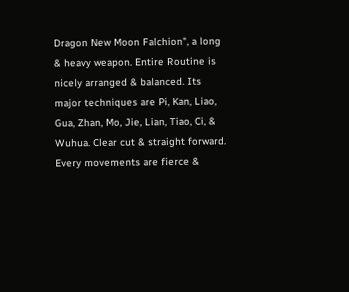Dragon New Moon Falchion", a long & heavy weapon. Entire Routine is nicely arranged & balanced. Its major techniques are Pi, Kan, Liao, Gua, Zhan, Mo, Jie, Lian, Tiao, Ci, & Wuhua. Clear cut & straight forward. Every movements are fierce &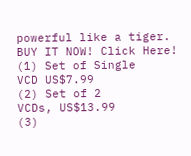powerful like a tiger.
BUY IT NOW! Click Here!
(1) Set of Single
VCD US$7.99
(2) Set of 2
VCDs, US$13.99
(3)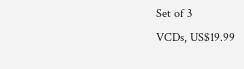Set of 3
VCDs, US$19.99